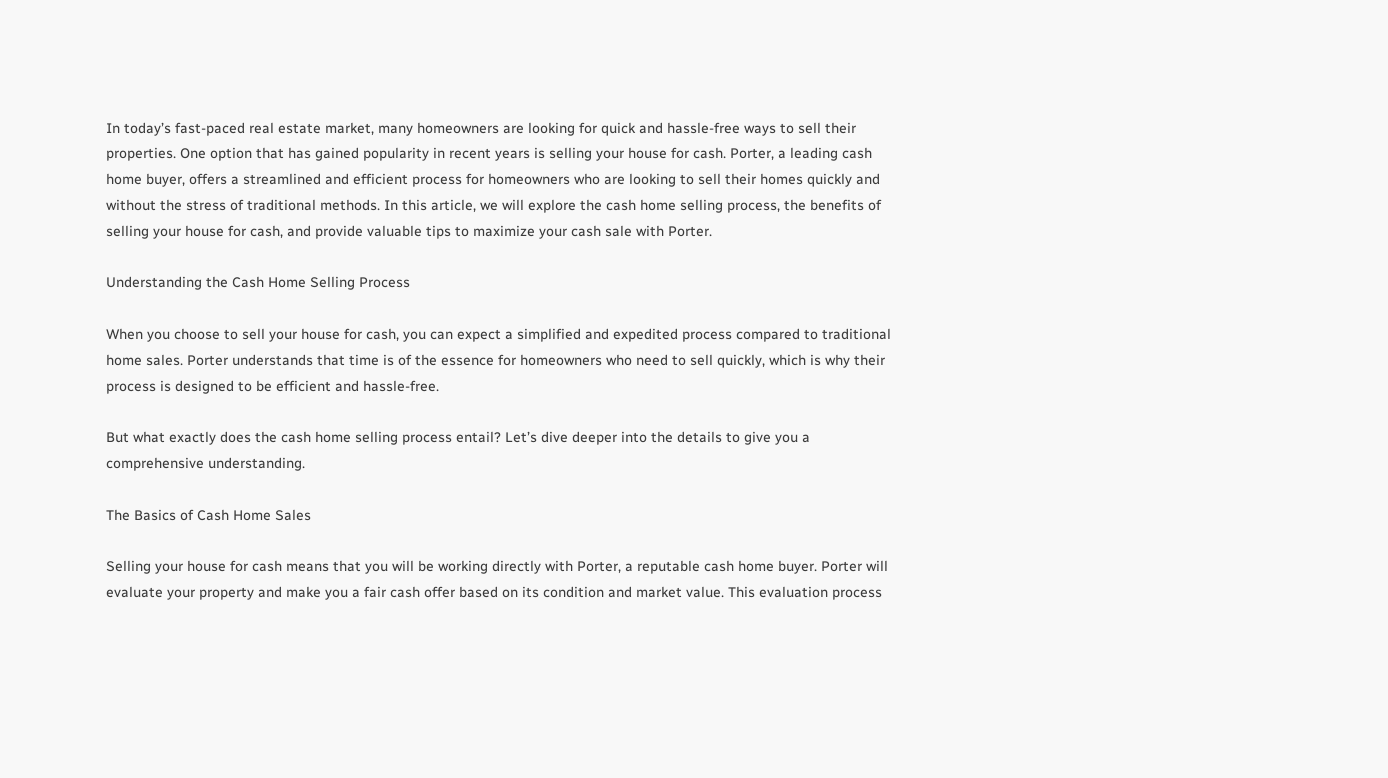In today’s fast-paced real estate market, many homeowners are looking for quick and hassle-free ways to sell their properties. One option that has gained popularity in recent years is selling your house for cash. Porter, a leading cash home buyer, offers a streamlined and efficient process for homeowners who are looking to sell their homes quickly and without the stress of traditional methods. In this article, we will explore the cash home selling process, the benefits of selling your house for cash, and provide valuable tips to maximize your cash sale with Porter.

Understanding the Cash Home Selling Process

When you choose to sell your house for cash, you can expect a simplified and expedited process compared to traditional home sales. Porter understands that time is of the essence for homeowners who need to sell quickly, which is why their process is designed to be efficient and hassle-free.

But what exactly does the cash home selling process entail? Let’s dive deeper into the details to give you a comprehensive understanding.

The Basics of Cash Home Sales

Selling your house for cash means that you will be working directly with Porter, a reputable cash home buyer. Porter will evaluate your property and make you a fair cash offer based on its condition and market value. This evaluation process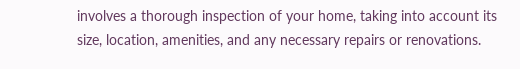involves a thorough inspection of your home, taking into account its size, location, amenities, and any necessary repairs or renovations.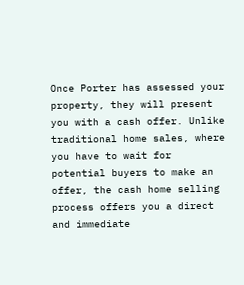Once Porter has assessed your property, they will present you with a cash offer. Unlike traditional home sales, where you have to wait for potential buyers to make an offer, the cash home selling process offers you a direct and immediate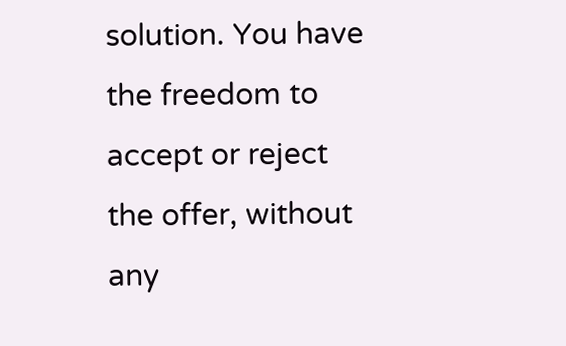solution. You have the freedom to accept or reject the offer, without any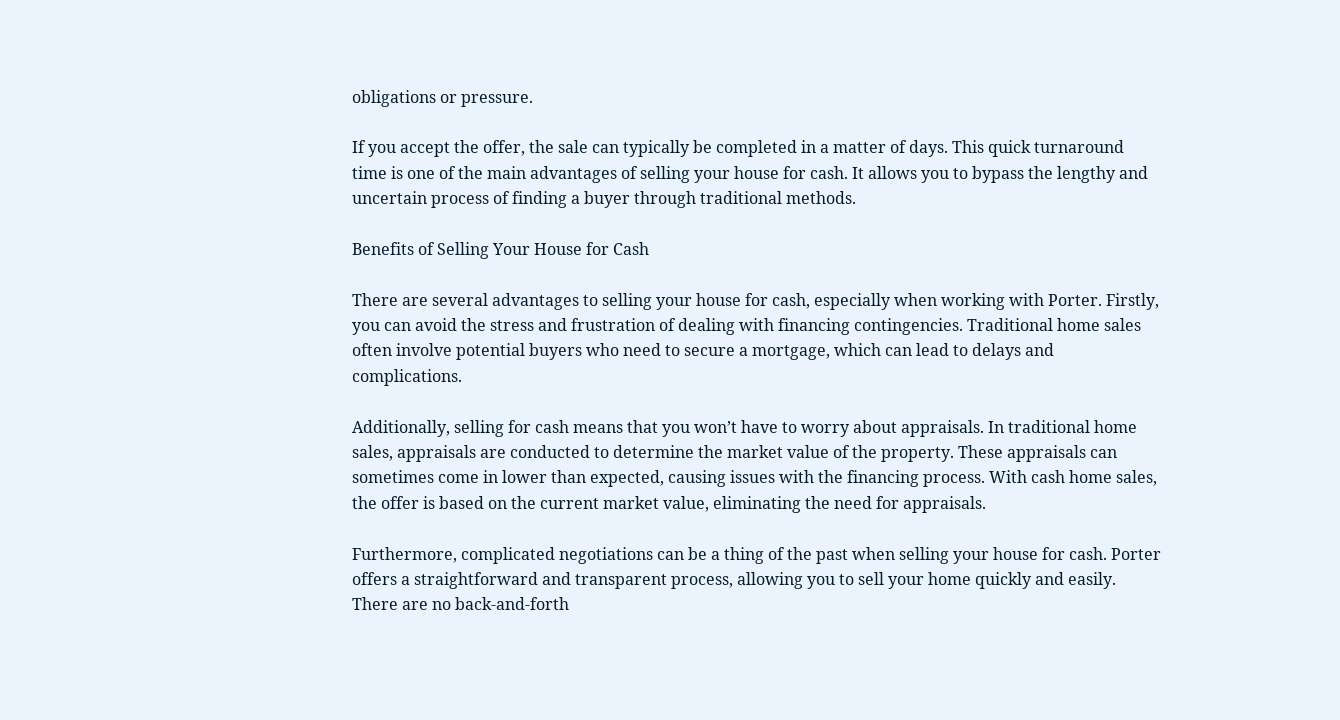obligations or pressure.

If you accept the offer, the sale can typically be completed in a matter of days. This quick turnaround time is one of the main advantages of selling your house for cash. It allows you to bypass the lengthy and uncertain process of finding a buyer through traditional methods.

Benefits of Selling Your House for Cash

There are several advantages to selling your house for cash, especially when working with Porter. Firstly, you can avoid the stress and frustration of dealing with financing contingencies. Traditional home sales often involve potential buyers who need to secure a mortgage, which can lead to delays and complications.

Additionally, selling for cash means that you won’t have to worry about appraisals. In traditional home sales, appraisals are conducted to determine the market value of the property. These appraisals can sometimes come in lower than expected, causing issues with the financing process. With cash home sales, the offer is based on the current market value, eliminating the need for appraisals.

Furthermore, complicated negotiations can be a thing of the past when selling your house for cash. Porter offers a straightforward and transparent process, allowing you to sell your home quickly and easily. There are no back-and-forth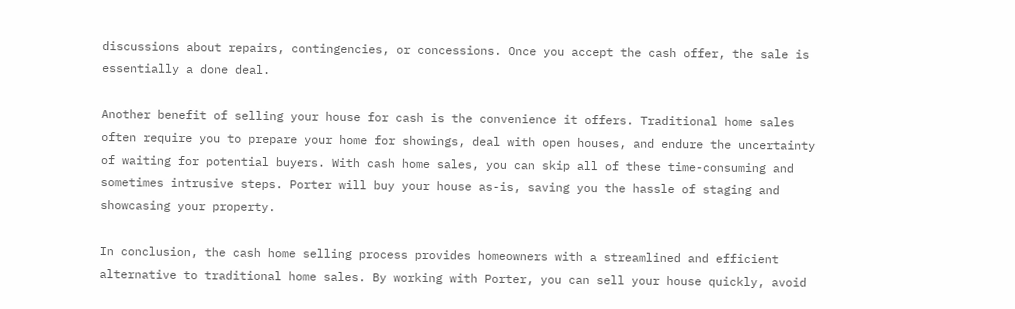discussions about repairs, contingencies, or concessions. Once you accept the cash offer, the sale is essentially a done deal.

Another benefit of selling your house for cash is the convenience it offers. Traditional home sales often require you to prepare your home for showings, deal with open houses, and endure the uncertainty of waiting for potential buyers. With cash home sales, you can skip all of these time-consuming and sometimes intrusive steps. Porter will buy your house as-is, saving you the hassle of staging and showcasing your property.

In conclusion, the cash home selling process provides homeowners with a streamlined and efficient alternative to traditional home sales. By working with Porter, you can sell your house quickly, avoid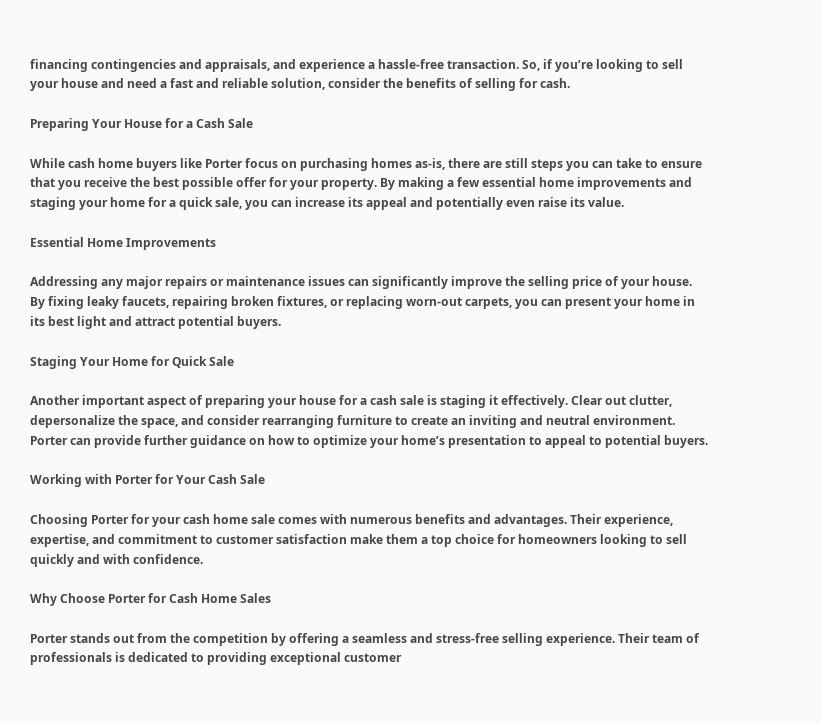financing contingencies and appraisals, and experience a hassle-free transaction. So, if you’re looking to sell your house and need a fast and reliable solution, consider the benefits of selling for cash.

Preparing Your House for a Cash Sale

While cash home buyers like Porter focus on purchasing homes as-is, there are still steps you can take to ensure that you receive the best possible offer for your property. By making a few essential home improvements and staging your home for a quick sale, you can increase its appeal and potentially even raise its value.

Essential Home Improvements

Addressing any major repairs or maintenance issues can significantly improve the selling price of your house. By fixing leaky faucets, repairing broken fixtures, or replacing worn-out carpets, you can present your home in its best light and attract potential buyers.

Staging Your Home for Quick Sale

Another important aspect of preparing your house for a cash sale is staging it effectively. Clear out clutter, depersonalize the space, and consider rearranging furniture to create an inviting and neutral environment. Porter can provide further guidance on how to optimize your home’s presentation to appeal to potential buyers.

Working with Porter for Your Cash Sale

Choosing Porter for your cash home sale comes with numerous benefits and advantages. Their experience, expertise, and commitment to customer satisfaction make them a top choice for homeowners looking to sell quickly and with confidence.

Why Choose Porter for Cash Home Sales

Porter stands out from the competition by offering a seamless and stress-free selling experience. Their team of professionals is dedicated to providing exceptional customer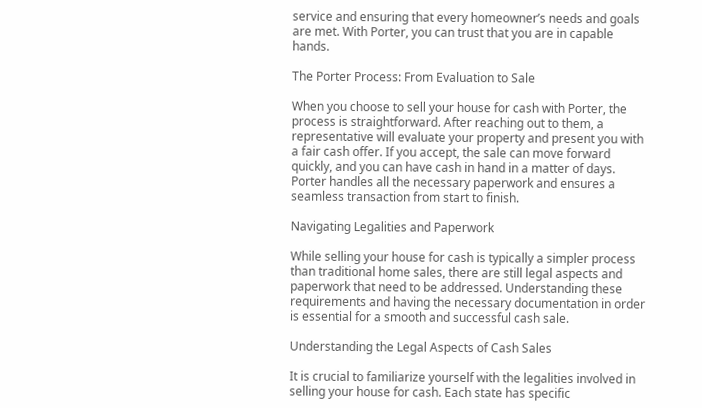service and ensuring that every homeowner’s needs and goals are met. With Porter, you can trust that you are in capable hands.

The Porter Process: From Evaluation to Sale

When you choose to sell your house for cash with Porter, the process is straightforward. After reaching out to them, a representative will evaluate your property and present you with a fair cash offer. If you accept, the sale can move forward quickly, and you can have cash in hand in a matter of days. Porter handles all the necessary paperwork and ensures a seamless transaction from start to finish.

Navigating Legalities and Paperwork

While selling your house for cash is typically a simpler process than traditional home sales, there are still legal aspects and paperwork that need to be addressed. Understanding these requirements and having the necessary documentation in order is essential for a smooth and successful cash sale.

Understanding the Legal Aspects of Cash Sales

It is crucial to familiarize yourself with the legalities involved in selling your house for cash. Each state has specific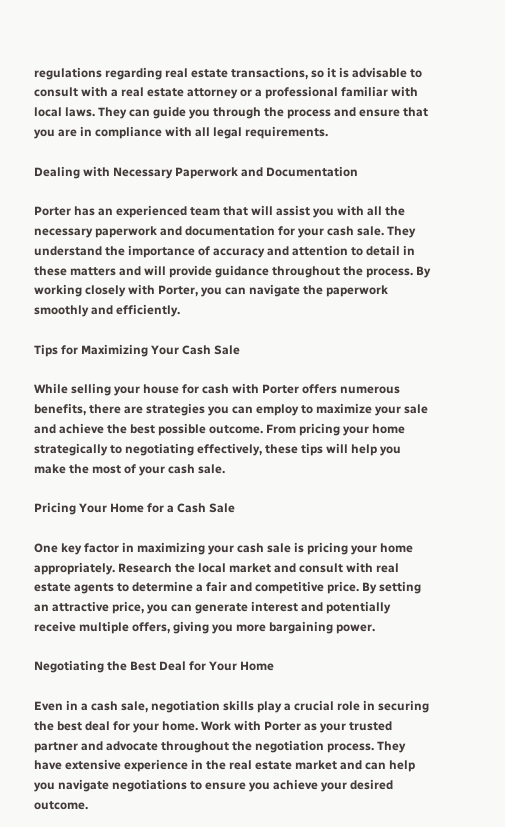regulations regarding real estate transactions, so it is advisable to consult with a real estate attorney or a professional familiar with local laws. They can guide you through the process and ensure that you are in compliance with all legal requirements.

Dealing with Necessary Paperwork and Documentation

Porter has an experienced team that will assist you with all the necessary paperwork and documentation for your cash sale. They understand the importance of accuracy and attention to detail in these matters and will provide guidance throughout the process. By working closely with Porter, you can navigate the paperwork smoothly and efficiently.

Tips for Maximizing Your Cash Sale

While selling your house for cash with Porter offers numerous benefits, there are strategies you can employ to maximize your sale and achieve the best possible outcome. From pricing your home strategically to negotiating effectively, these tips will help you make the most of your cash sale.

Pricing Your Home for a Cash Sale

One key factor in maximizing your cash sale is pricing your home appropriately. Research the local market and consult with real estate agents to determine a fair and competitive price. By setting an attractive price, you can generate interest and potentially receive multiple offers, giving you more bargaining power.

Negotiating the Best Deal for Your Home

Even in a cash sale, negotiation skills play a crucial role in securing the best deal for your home. Work with Porter as your trusted partner and advocate throughout the negotiation process. They have extensive experience in the real estate market and can help you navigate negotiations to ensure you achieve your desired outcome.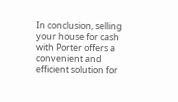In conclusion, selling your house for cash with Porter offers a convenient and efficient solution for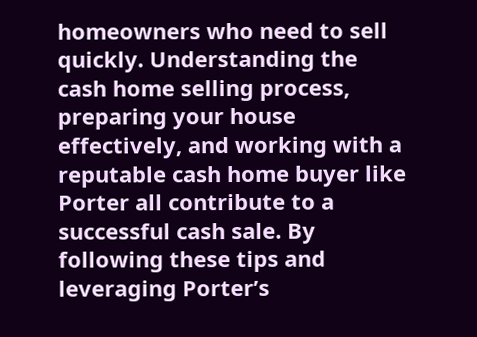homeowners who need to sell quickly. Understanding the cash home selling process, preparing your house effectively, and working with a reputable cash home buyer like Porter all contribute to a successful cash sale. By following these tips and leveraging Porter’s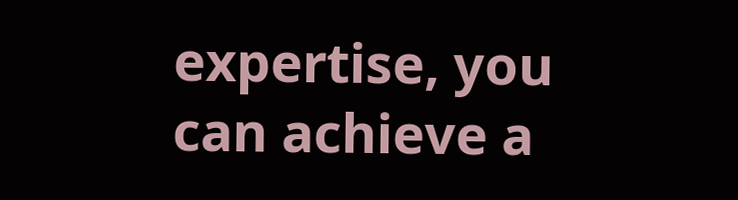expertise, you can achieve a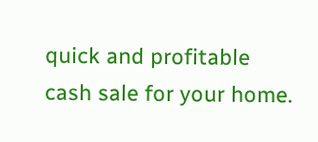quick and profitable cash sale for your home.